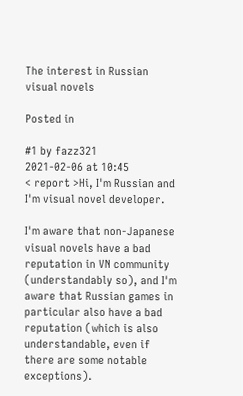The interest in Russian visual novels

Posted in

#1 by fazz321
2021-02-06 at 10:45
< report >Hi, I'm Russian and I'm visual novel developer.

I'm aware that non-Japanese visual novels have a bad reputation in VN community (understandably so), and I'm aware that Russian games in particular also have a bad reputation (which is also understandable, even if there are some notable exceptions).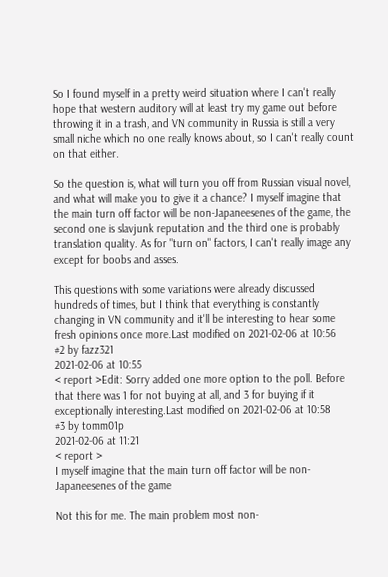So I found myself in a pretty weird situation where I can't really hope that western auditory will at least try my game out before throwing it in a trash, and VN community in Russia is still a very small niche which no one really knows about, so I can't really count on that either.

So the question is, what will turn you off from Russian visual novel, and what will make you to give it a chance? I myself imagine that the main turn off factor will be non-Japaneesenes of the game, the second one is slavjunk reputation and the third one is probably translation quality. As for "turn on" factors, I can't really image any except for boobs and asses.

This questions with some variations were already discussed hundreds of times, but I think that everything is constantly changing in VN community and it'll be interesting to hear some fresh opinions once more.Last modified on 2021-02-06 at 10:56
#2 by fazz321
2021-02-06 at 10:55
< report >Edit: Sorry added one more option to the poll. Before that there was 1 for not buying at all, and 3 for buying if it exceptionally interesting.Last modified on 2021-02-06 at 10:58
#3 by tomm01p
2021-02-06 at 11:21
< report >
I myself imagine that the main turn off factor will be non-Japaneesenes of the game

Not this for me. The main problem most non-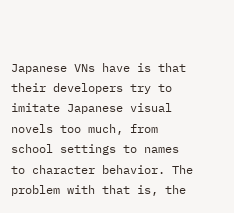Japanese VNs have is that their developers try to imitate Japanese visual novels too much, from school settings to names to character behavior. The problem with that is, the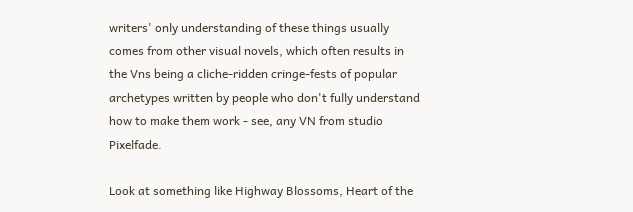writers' only understanding of these things usually comes from other visual novels, which often results in the Vns being a cliche-ridden cringe-fests of popular archetypes written by people who don't fully understand how to make them work - see, any VN from studio Pixelfade.

Look at something like Highway Blossoms, Heart of the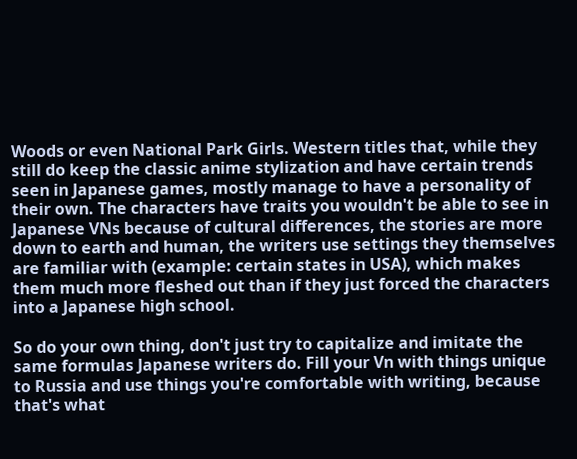Woods or even National Park Girls. Western titles that, while they still do keep the classic anime stylization and have certain trends seen in Japanese games, mostly manage to have a personality of their own. The characters have traits you wouldn't be able to see in Japanese VNs because of cultural differences, the stories are more down to earth and human, the writers use settings they themselves are familiar with (example: certain states in USA), which makes them much more fleshed out than if they just forced the characters into a Japanese high school.

So do your own thing, don't just try to capitalize and imitate the same formulas Japanese writers do. Fill your Vn with things unique to Russia and use things you're comfortable with writing, because that's what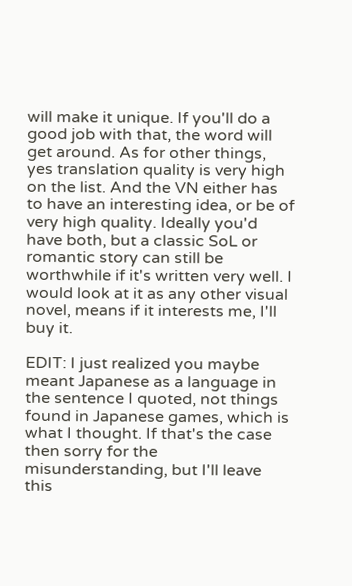will make it unique. If you'll do a good job with that, the word will get around. As for other things, yes translation quality is very high on the list. And the VN either has to have an interesting idea, or be of very high quality. Ideally you'd have both, but a classic SoL or romantic story can still be worthwhile if it's written very well. I would look at it as any other visual novel, means if it interests me, I'll buy it.

EDIT: I just realized you maybe meant Japanese as a language in the sentence I quoted, not things found in Japanese games, which is what I thought. If that's the case then sorry for the misunderstanding, but I'll leave this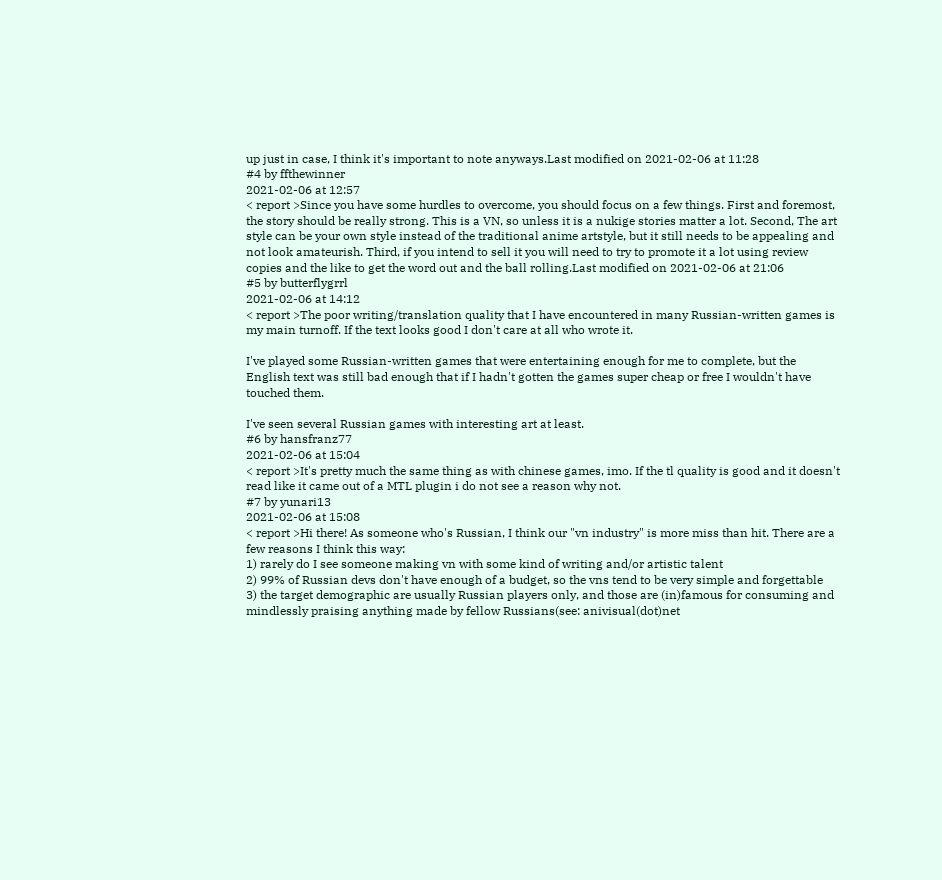up just in case, I think it's important to note anyways.Last modified on 2021-02-06 at 11:28
#4 by ffthewinner
2021-02-06 at 12:57
< report >Since you have some hurdles to overcome, you should focus on a few things. First and foremost, the story should be really strong. This is a VN, so unless it is a nukige stories matter a lot. Second, The art style can be your own style instead of the traditional anime artstyle, but it still needs to be appealing and not look amateurish. Third, if you intend to sell it you will need to try to promote it a lot using review copies and the like to get the word out and the ball rolling.Last modified on 2021-02-06 at 21:06
#5 by butterflygrrl
2021-02-06 at 14:12
< report >The poor writing/translation quality that I have encountered in many Russian-written games is my main turnoff. If the text looks good I don't care at all who wrote it.

I've played some Russian-written games that were entertaining enough for me to complete, but the English text was still bad enough that if I hadn't gotten the games super cheap or free I wouldn't have touched them.

I've seen several Russian games with interesting art at least.
#6 by hansfranz77
2021-02-06 at 15:04
< report >It's pretty much the same thing as with chinese games, imo. If the tl quality is good and it doesn't read like it came out of a MTL plugin i do not see a reason why not.
#7 by yunari13
2021-02-06 at 15:08
< report >Hi there! As someone who's Russian, I think our "vn industry" is more miss than hit. There are a few reasons I think this way:
1) rarely do I see someone making vn with some kind of writing and/or artistic talent
2) 99% of Russian devs don't have enough of a budget, so the vns tend to be very simple and forgettable
3) the target demographic are usually Russian players only, and those are (in)famous for consuming and mindlessly praising anything made by fellow Russians(see: anivisual(dot)net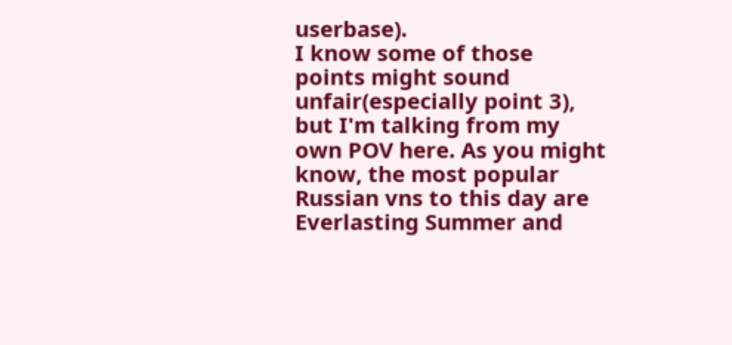userbase).
I know some of those points might sound unfair(especially point 3), but I'm talking from my own POV here. As you might know, the most popular Russian vns to this day are Everlasting Summer and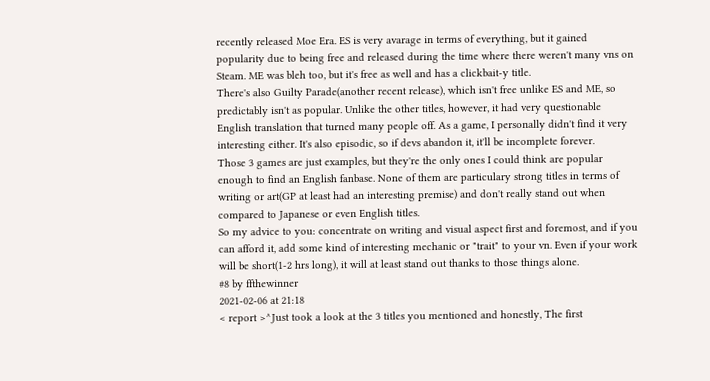recently released Moe Era. ES is very avarage in terms of everything, but it gained popularity due to being free and released during the time where there weren't many vns on Steam. ME was bleh too, but it's free as well and has a clickbait-y title.
There's also Guilty Parade(another recent release), which isn't free unlike ES and ME, so predictably isn't as popular. Unlike the other titles, however, it had very questionable English translation that turned many people off. As a game, I personally didn't find it very interesting either. It's also episodic, so if devs abandon it, it'll be incomplete forever.
Those 3 games are just examples, but they're the only ones I could think are popular enough to find an English fanbase. None of them are particulary strong titles in terms of writing or art(GP at least had an interesting premise) and don't really stand out when compared to Japanese or even English titles.
So my advice to you: concentrate on writing and visual aspect first and foremost, and if you can afford it, add some kind of interesting mechanic or "trait" to your vn. Even if your work will be short(1-2 hrs long), it will at least stand out thanks to those things alone.
#8 by ffthewinner
2021-02-06 at 21:18
< report >^Just took a look at the 3 titles you mentioned and honestly, The first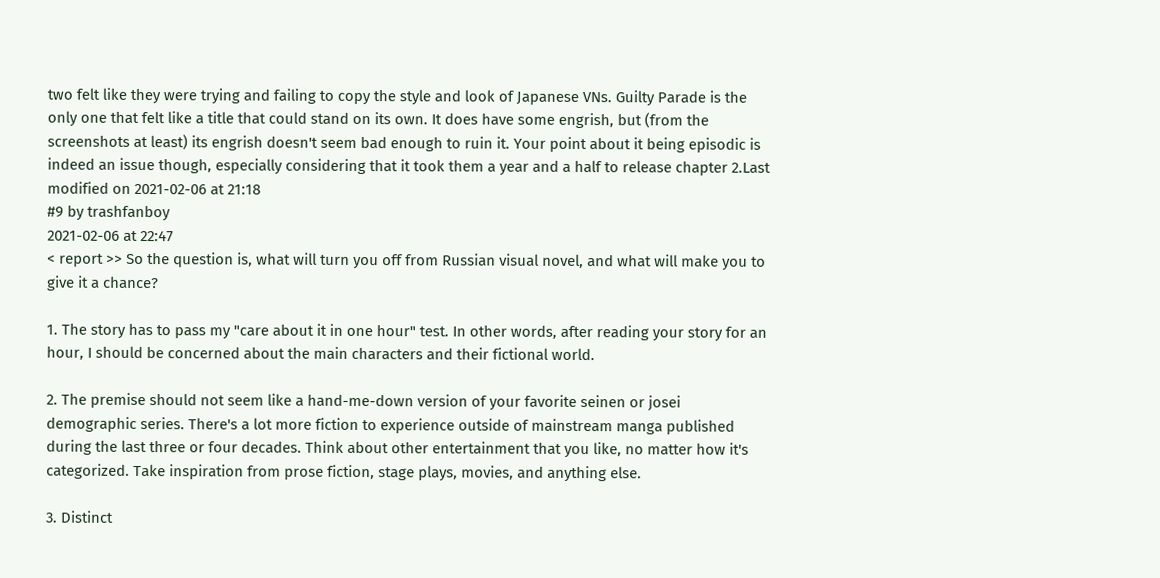two felt like they were trying and failing to copy the style and look of Japanese VNs. Guilty Parade is the only one that felt like a title that could stand on its own. It does have some engrish, but (from the screenshots at least) its engrish doesn't seem bad enough to ruin it. Your point about it being episodic is indeed an issue though, especially considering that it took them a year and a half to release chapter 2.Last modified on 2021-02-06 at 21:18
#9 by trashfanboy
2021-02-06 at 22:47
< report >> So the question is, what will turn you off from Russian visual novel, and what will make you to give it a chance?

1. The story has to pass my "care about it in one hour" test. In other words, after reading your story for an hour, I should be concerned about the main characters and their fictional world.

2. The premise should not seem like a hand-me-down version of your favorite seinen or josei demographic series. There's a lot more fiction to experience outside of mainstream manga published during the last three or four decades. Think about other entertainment that you like, no matter how it's categorized. Take inspiration from prose fiction, stage plays, movies, and anything else.

3. Distinct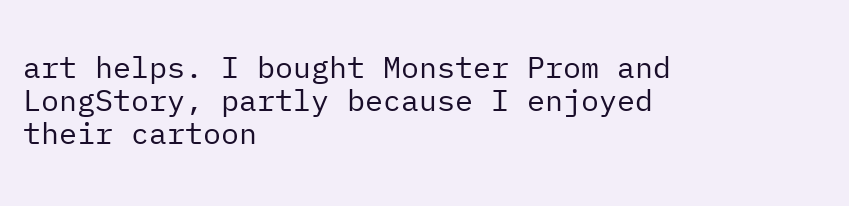art helps. I bought Monster Prom and LongStory, partly because I enjoyed their cartoon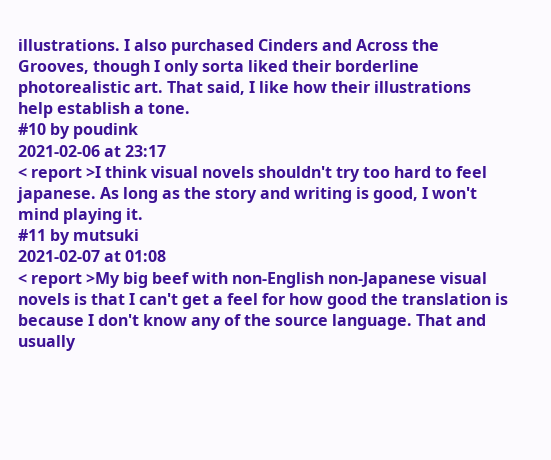illustrations. I also purchased Cinders and Across the Grooves, though I only sorta liked their borderline photorealistic art. That said, I like how their illustrations help establish a tone.
#10 by poudink
2021-02-06 at 23:17
< report >I think visual novels shouldn't try too hard to feel japanese. As long as the story and writing is good, I won't mind playing it.
#11 by mutsuki
2021-02-07 at 01:08
< report >My big beef with non-English non-Japanese visual novels is that I can't get a feel for how good the translation is because I don't know any of the source language. That and usually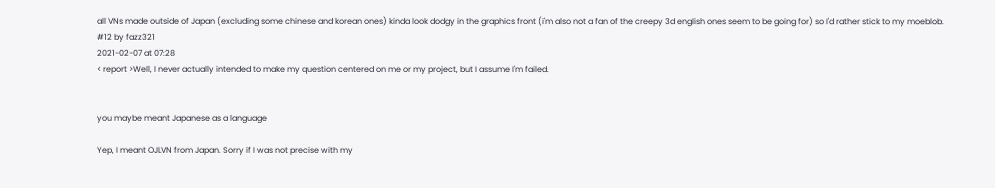all VNs made outside of Japan (excluding some chinese and korean ones) kinda look dodgy in the graphics front (i'm also not a fan of the creepy 3d english ones seem to be going for) so I'd rather stick to my moeblob.
#12 by fazz321
2021-02-07 at 07:28
< report >Well, I never actually intended to make my question centered on me or my project, but I assume I'm failed.


you maybe meant Japanese as a language

Yep, I meant OJLVN from Japan. Sorry if I was not precise with my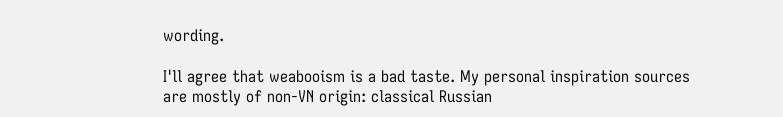wording.

I'll agree that weabooism is a bad taste. My personal inspiration sources are mostly of non-VN origin: classical Russian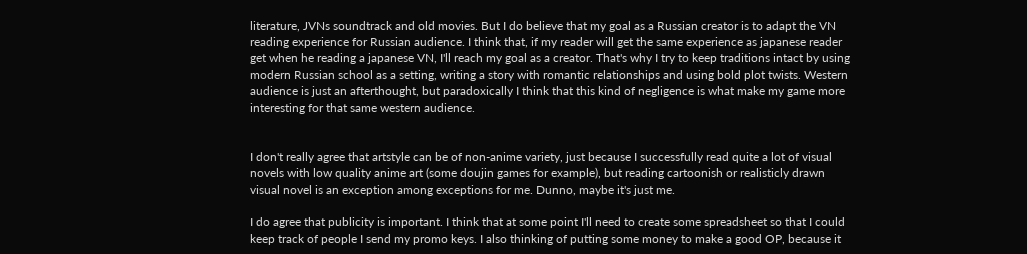literature, JVNs soundtrack and old movies. But I do believe that my goal as a Russian creator is to adapt the VN reading experience for Russian audience. I think that, if my reader will get the same experience as japanese reader get when he reading a japanese VN, I'll reach my goal as a creator. That's why I try to keep traditions intact by using modern Russian school as a setting, writing a story with romantic relationships and using bold plot twists. Western audience is just an afterthought, but paradoxically I think that this kind of negligence is what make my game more interesting for that same western audience.


I don't really agree that artstyle can be of non-anime variety, just because I successfully read quite a lot of visual novels with low quality anime art (some doujin games for example), but reading cartoonish or realisticly drawn visual novel is an exception among exceptions for me. Dunno, maybe it's just me.

I do agree that publicity is important. I think that at some point I'll need to create some spreadsheet so that I could keep track of people I send my promo keys. I also thinking of putting some money to make a good OP, because it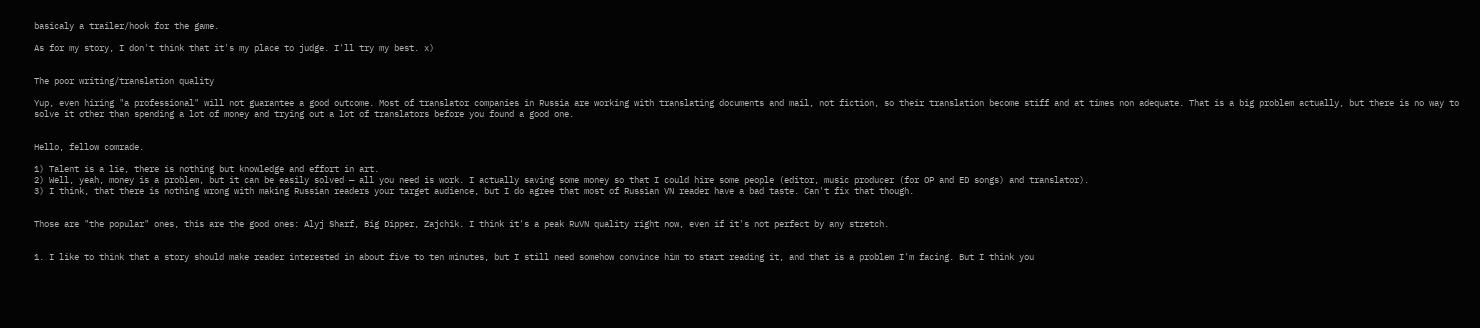basicaly a trailer/hook for the game.

As for my story, I don't think that it's my place to judge. I'll try my best. x)


The poor writing/translation quality

Yup, even hiring "a professional" will not guarantee a good outcome. Most of translator companies in Russia are working with translating documents and mail, not fiction, so their translation become stiff and at times non adequate. That is a big problem actually, but there is no way to solve it other than spending a lot of money and trying out a lot of translators before you found a good one.


Hello, fellow comrade.

1) Talent is a lie, there is nothing but knowledge and effort in art.
2) Well, yeah, money is a problem, but it can be easily solved — all you need is work. I actually saving some money so that I could hire some people (editor, music producer (for OP and ED songs) and translator).
3) I think, that there is nothing wrong with making Russian readers your target audience, but I do agree that most of Russian VN reader have a bad taste. Can't fix that though.


Those are "the popular" ones, this are the good ones: Alyj Sharf, Big Dipper, Zajchik. I think it's a peak RuVN quality right now, even if it's not perfect by any stretch.


1. I like to think that a story should make reader interested in about five to ten minutes, but I still need somehow convince him to start reading it, and that is a problem I'm facing. But I think you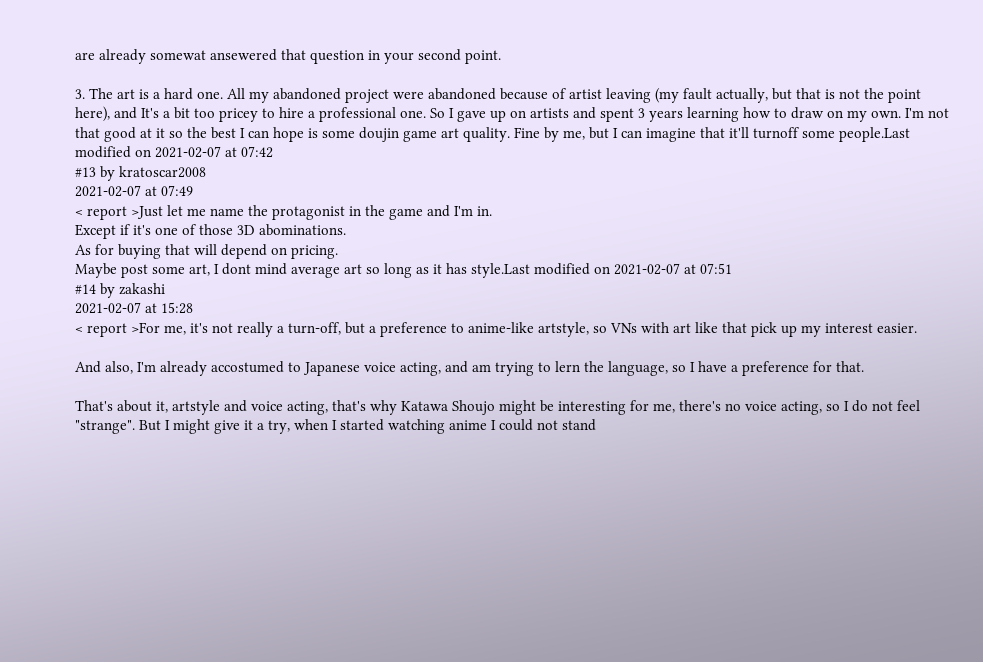are already somewat ansewered that question in your second point.

3. The art is a hard one. All my abandoned project were abandoned because of artist leaving (my fault actually, but that is not the point here), and It's a bit too pricey to hire a professional one. So I gave up on artists and spent 3 years learning how to draw on my own. I'm not that good at it so the best I can hope is some doujin game art quality. Fine by me, but I can imagine that it'll turnoff some people.Last modified on 2021-02-07 at 07:42
#13 by kratoscar2008
2021-02-07 at 07:49
< report >Just let me name the protagonist in the game and I'm in.
Except if it's one of those 3D abominations.
As for buying that will depend on pricing.
Maybe post some art, I dont mind average art so long as it has style.Last modified on 2021-02-07 at 07:51
#14 by zakashi
2021-02-07 at 15:28
< report >For me, it's not really a turn-off, but a preference to anime-like artstyle, so VNs with art like that pick up my interest easier.

And also, I'm already accostumed to Japanese voice acting, and am trying to lern the language, so I have a preference for that.

That's about it, artstyle and voice acting, that's why Katawa Shoujo might be interesting for me, there's no voice acting, so I do not feel "strange". But I might give it a try, when I started watching anime I could not stand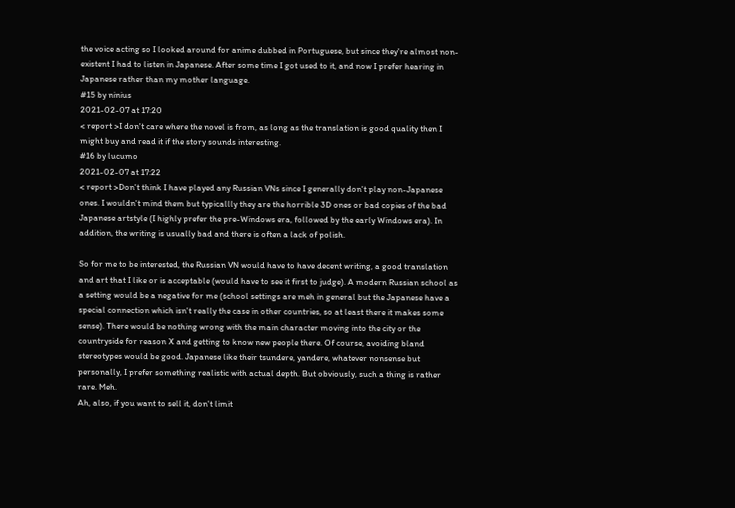the voice acting so I looked around for anime dubbed in Portuguese, but since they're almost non-existent I had to listen in Japanese. After some time I got used to it, and now I prefer hearing in Japanese rather than my mother language.
#15 by ninius
2021-02-07 at 17:20
< report >I don't care where the novel is from, as long as the translation is good quality then I might buy and read it if the story sounds interesting.
#16 by lucumo
2021-02-07 at 17:22
< report >Don't think I have played any Russian VNs since I generally don't play non-Japanese ones. I wouldn't mind them but typicallly they are the horrible 3D ones or bad copies of the bad Japanese artstyle (I highly prefer the pre-Windows era, followed by the early Windows era). In addition, the writing is usually bad and there is often a lack of polish.

So for me to be interested, the Russian VN would have to have decent writing, a good translation and art that I like or is acceptable (would have to see it first to judge). A modern Russian school as a setting would be a negative for me (school settings are meh in general but the Japanese have a special connection which isn't really the case in other countries, so at least there it makes some sense). There would be nothing wrong with the main character moving into the city or the countryside for reason X and getting to know new people there. Of course, avoiding bland stereotypes would be good. Japanese like their tsundere, yandere, whatever nonsense but personally, I prefer something realistic with actual depth. But obviously, such a thing is rather rare. Meh.
Ah, also, if you want to sell it, don't limit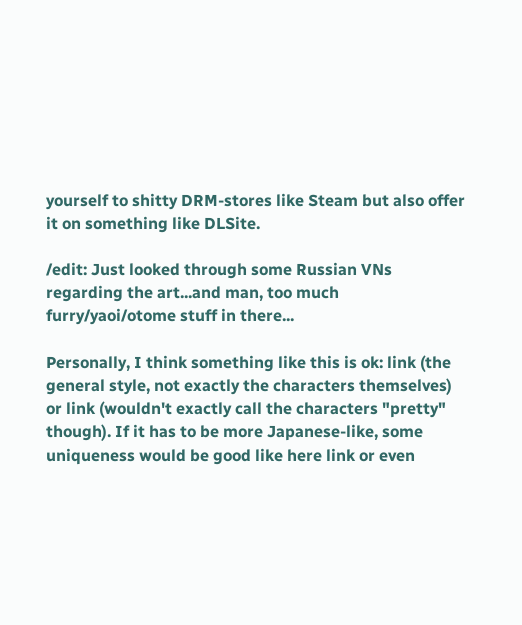yourself to shitty DRM-stores like Steam but also offer it on something like DLSite.

/edit: Just looked through some Russian VNs regarding the art...and man, too much furry/yaoi/otome stuff in there...

Personally, I think something like this is ok: link (the general style, not exactly the characters themselves) or link (wouldn't exactly call the characters "pretty" though). If it has to be more Japanese-like, some uniqueness would be good like here link or even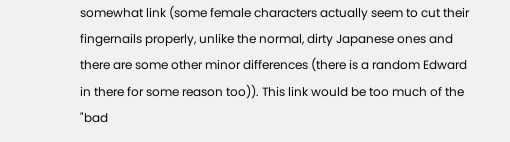somewhat link (some female characters actually seem to cut their fingernails properly, unlike the normal, dirty Japanese ones and there are some other minor differences (there is a random Edward in there for some reason too)). This link would be too much of the "bad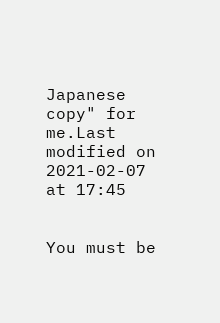Japanese copy" for me.Last modified on 2021-02-07 at 17:45


You must be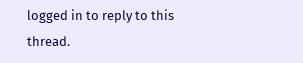logged in to reply to this thread.